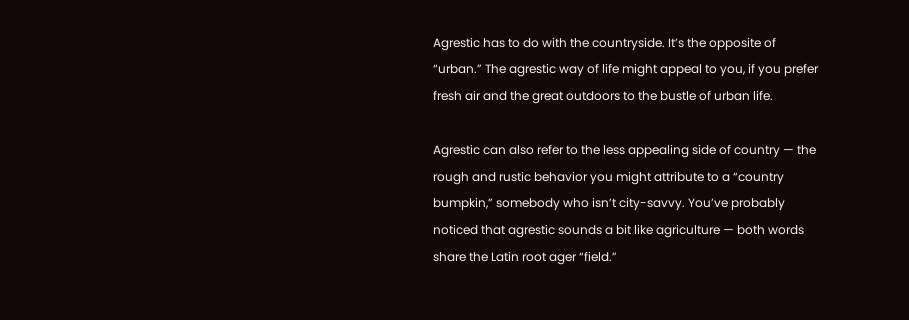Agrestic has to do with the countryside. It’s the opposite of “urban.” The agrestic way of life might appeal to you, if you prefer fresh air and the great outdoors to the bustle of urban life.

Agrestic can also refer to the less appealing side of country — the rough and rustic behavior you might attribute to a “country bumpkin,” somebody who isn’t city-savvy. You’ve probably noticed that agrestic sounds a bit like agriculture — both words share the Latin root ager “field.”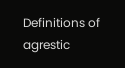Definitions of agrestic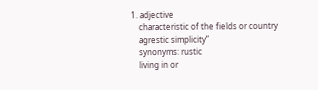1. adjective
    characteristic of the fields or country
    agrestic simplicity”
    synonyms: rustic
    living in or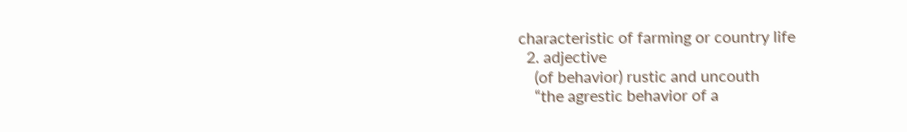characteristic of farming or country life
  2. adjective
    (of behavior) rustic and uncouth
    “the agrestic behavior of a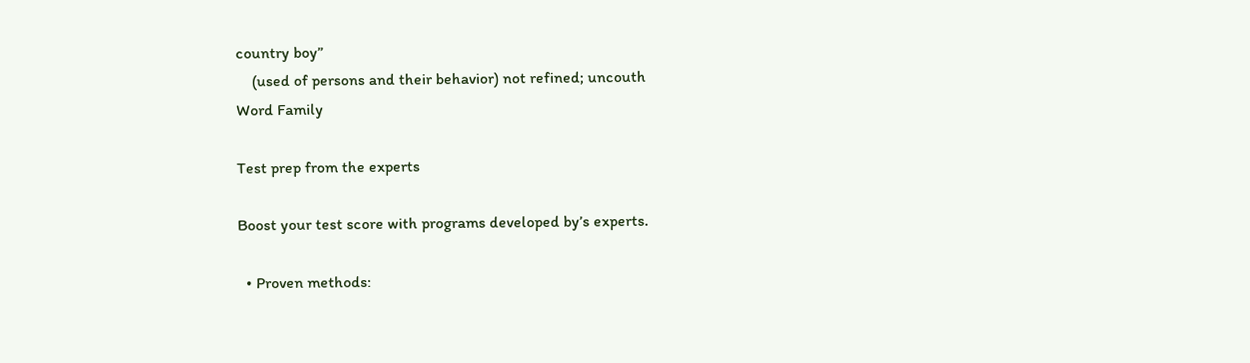country boy”
    (used of persons and their behavior) not refined; uncouth
Word Family

Test prep from the experts

Boost your test score with programs developed by’s experts.

  • Proven methods: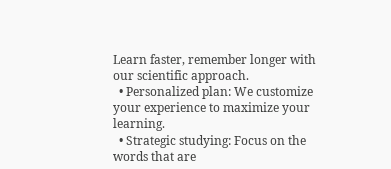Learn faster, remember longer with our scientific approach.
  • Personalized plan: We customize your experience to maximize your learning.
  • Strategic studying: Focus on the words that are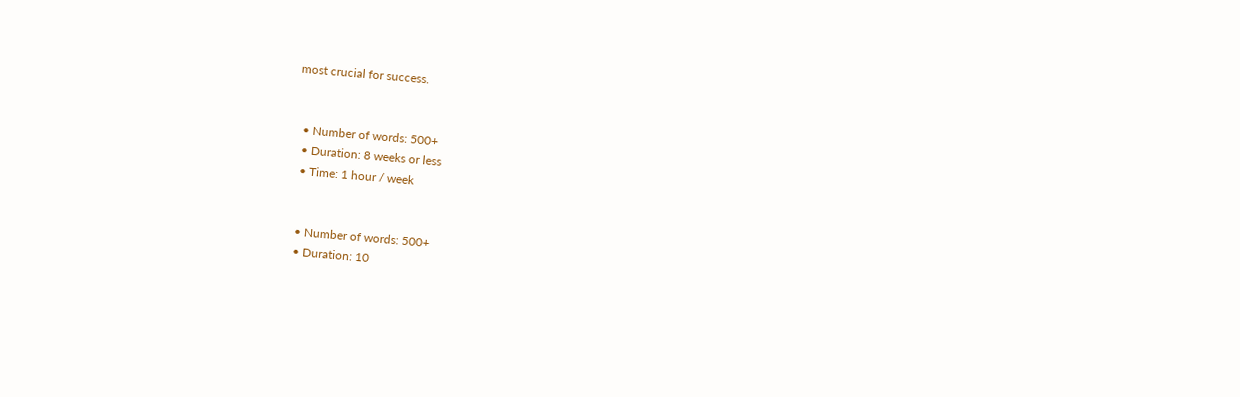most crucial for success.


  • Number of words: 500+
  • Duration: 8 weeks or less
  • Time: 1 hour / week


  • Number of words: 500+
  • Duration: 10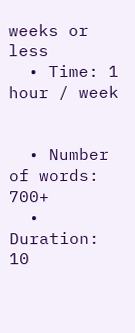weeks or less
  • Time: 1 hour / week


  • Number of words: 700+
  • Duration: 10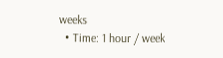weeks
  • Time: 1 hour / week